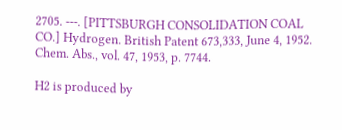2705. ---. [PITTSBURGH CONSOLIDATION COAL CO.] Hydrogen. British Patent 673,333, June 4, 1952. Chem. Abs., vol. 47, 1953, p. 7744.

H2 is produced by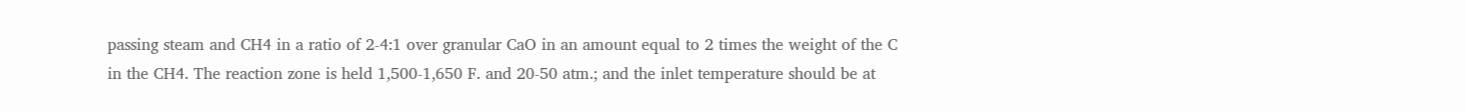passing steam and CH4 in a ratio of 2-4:1 over granular CaO in an amount equal to 2 times the weight of the C in the CH4. The reaction zone is held 1,500-1,650 F. and 20-50 atm.; and the inlet temperature should be at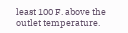least 100 F. above the outlet temperature.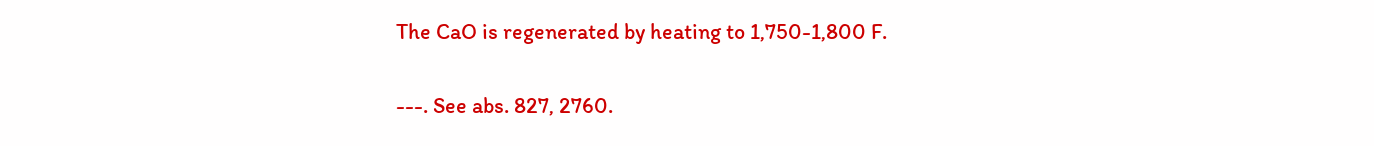The CaO is regenerated by heating to 1,750-1,800 F.

---. See abs. 827, 2760.